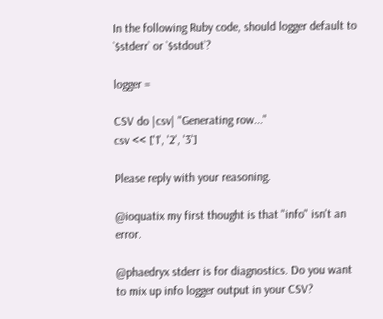In the following Ruby code, should logger default to `$stderr` or `$stdout`?

logger =

CSV do |csv| "Generating row..."
csv << ['1', '2', '3']

Please reply with your reasoning.

@ioquatix my first thought is that "info" isn't an error.

@phaedryx stderr is for diagnostics. Do you want to mix up info logger output in your CSV?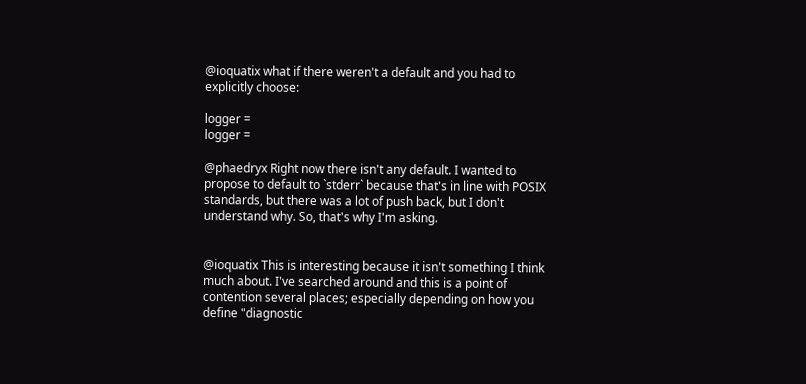@ioquatix what if there weren't a default and you had to explicitly choose:

logger =
logger =

@phaedryx Right now there isn't any default. I wanted to propose to default to `stderr` because that's in line with POSIX standards, but there was a lot of push back, but I don't understand why. So, that's why I'm asking.


@ioquatix This is interesting because it isn't something I think much about. I've searched around and this is a point of contention several places; especially depending on how you define "diagnostic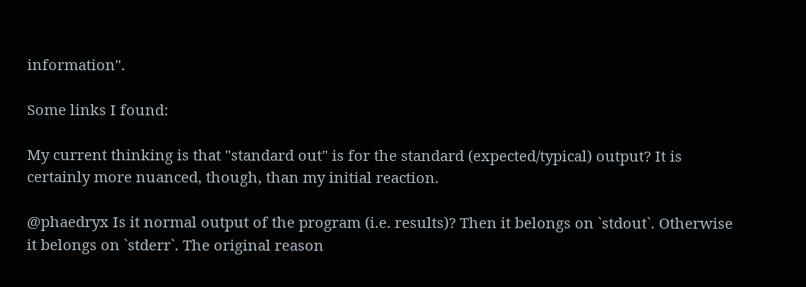information".

Some links I found:

My current thinking is that "standard out" is for the standard (expected/typical) output? It is certainly more nuanced, though, than my initial reaction.

@phaedryx Is it normal output of the program (i.e. results)? Then it belongs on `stdout`. Otherwise it belongs on `stderr`. The original reason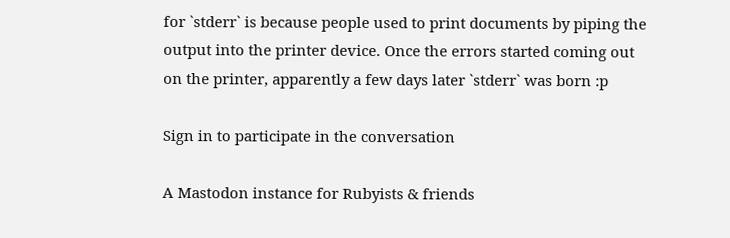for `stderr` is because people used to print documents by piping the output into the printer device. Once the errors started coming out on the printer, apparently a few days later `stderr` was born :p

Sign in to participate in the conversation

A Mastodon instance for Rubyists & friends